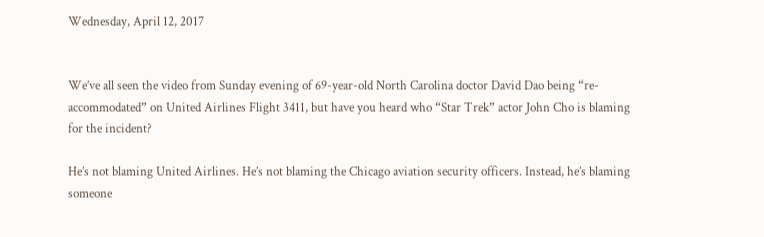Wednesday, April 12, 2017


We’ve all seen the video from Sunday evening of 69-year-old North Carolina doctor David Dao being “re-accommodated” on United Airlines Flight 3411, but have you heard who “Star Trek” actor John Cho is blaming for the incident?

He’s not blaming United Airlines. He’s not blaming the Chicago aviation security officers. Instead, he’s blaming someone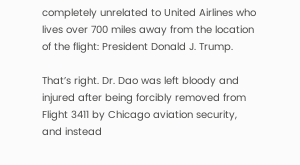completely unrelated to United Airlines who lives over 700 miles away from the location of the flight: President Donald J. Trump.

That’s right. Dr. Dao was left bloody and injured after being forcibly removed from Flight 3411 by Chicago aviation security, and instead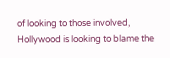of looking to those involved, Hollywood is looking to blame the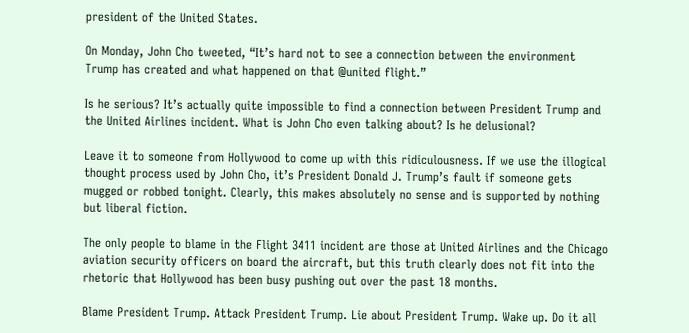president of the United States.

On Monday, John Cho tweeted, “It’s hard not to see a connection between the environment Trump has created and what happened on that @united flight.”

Is he serious? It’s actually quite impossible to find a connection between President Trump and the United Airlines incident. What is John Cho even talking about? Is he delusional?

Leave it to someone from Hollywood to come up with this ridiculousness. If we use the illogical thought process used by John Cho, it’s President Donald J. Trump’s fault if someone gets mugged or robbed tonight. Clearly, this makes absolutely no sense and is supported by nothing but liberal fiction.

The only people to blame in the Flight 3411 incident are those at United Airlines and the Chicago aviation security officers on board the aircraft, but this truth clearly does not fit into the rhetoric that Hollywood has been busy pushing out over the past 18 months.

Blame President Trump. Attack President Trump. Lie about President Trump. Wake up. Do it all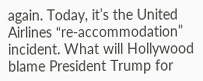again. Today, it’s the United Airlines “re-accommodation” incident. What will Hollywood blame President Trump for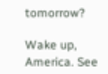tomorrow?

Wake up, America. See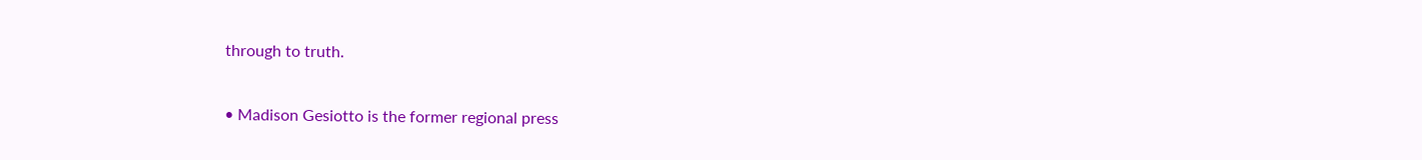through to truth.

• Madison Gesiotto is the former regional press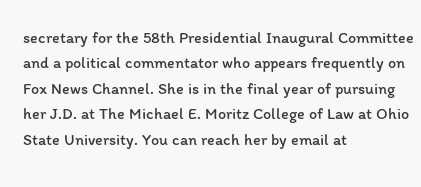secretary for the 58th Presidential Inaugural Committee and a political commentator who appears frequently on Fox News Channel. She is in the final year of pursuing her J.D. at The Michael E. Moritz College of Law at Ohio State University. You can reach her by email at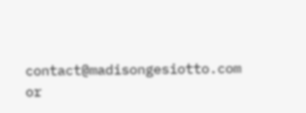contact@madisongesiotto.com or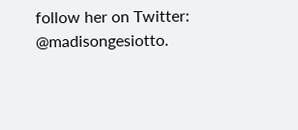follow her on Twitter: @madisongesiotto.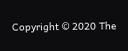Copyright © 2020 The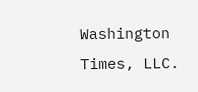Washington Times, LLC.